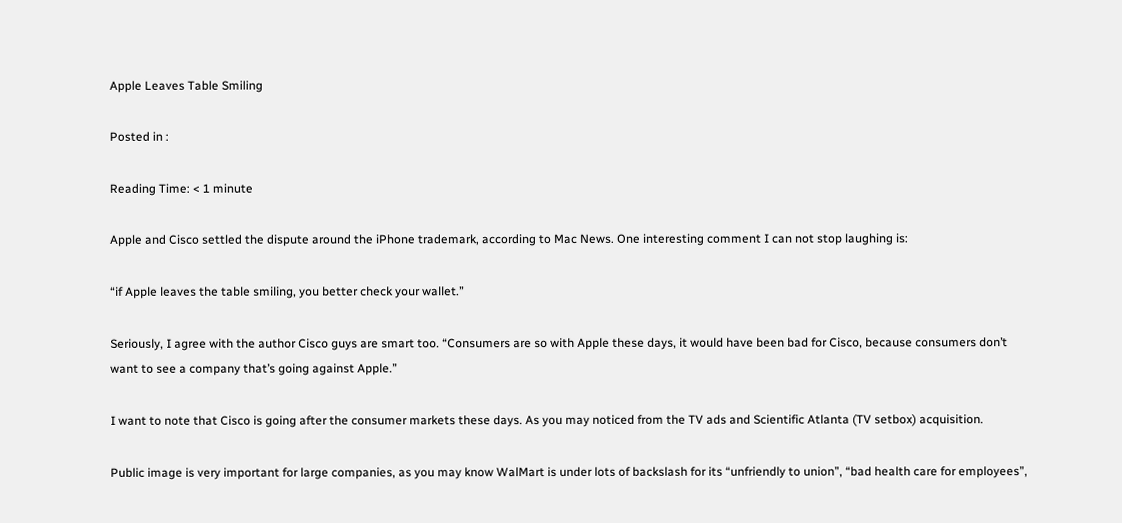Apple Leaves Table Smiling

Posted in :

Reading Time: < 1 minute

Apple and Cisco settled the dispute around the iPhone trademark, according to Mac News. One interesting comment I can not stop laughing is:

“if Apple leaves the table smiling, you better check your wallet.”

Seriously, I agree with the author Cisco guys are smart too. “Consumers are so with Apple these days, it would have been bad for Cisco, because consumers don’t want to see a company that’s going against Apple.”

I want to note that Cisco is going after the consumer markets these days. As you may noticed from the TV ads and Scientific Atlanta (TV setbox) acquisition.

Public image is very important for large companies, as you may know WalMart is under lots of backslash for its “unfriendly to union”, “bad health care for employees”,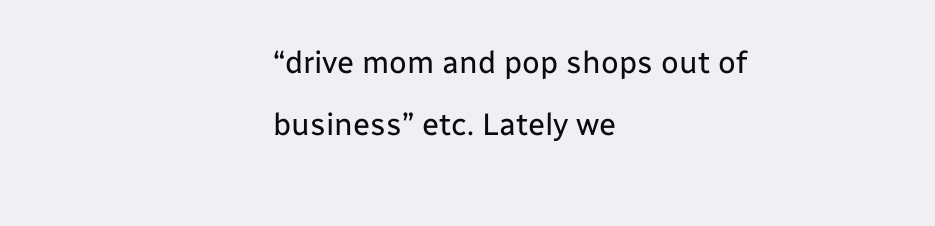“drive mom and pop shops out of business” etc. Lately we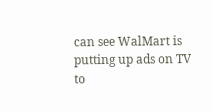can see WalMart is putting up ads on TV to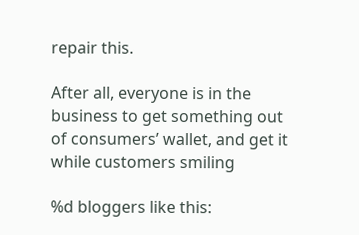repair this.

After all, everyone is in the business to get something out of consumers’ wallet, and get it while customers smiling

%d bloggers like this: